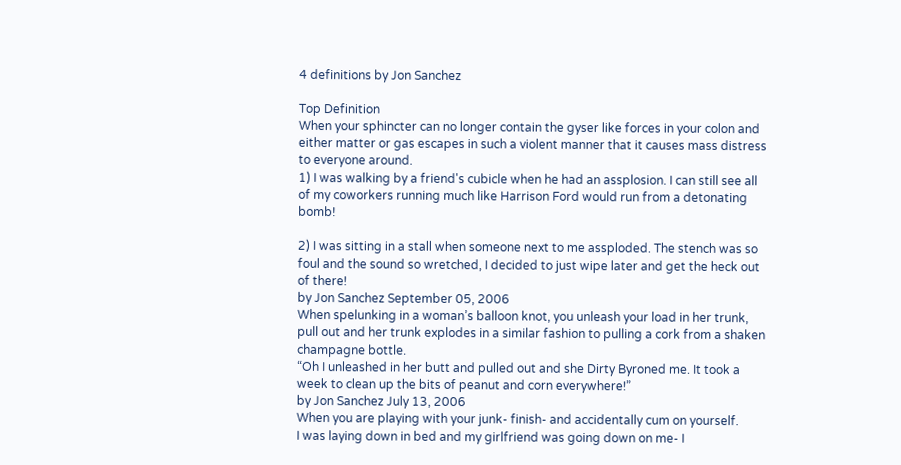4 definitions by Jon Sanchez

Top Definition
When your sphincter can no longer contain the gyser like forces in your colon and either matter or gas escapes in such a violent manner that it causes mass distress to everyone around.
1) I was walking by a friend's cubicle when he had an assplosion. I can still see all of my coworkers running much like Harrison Ford would run from a detonating bomb!

2) I was sitting in a stall when someone next to me assploded. The stench was so foul and the sound so wretched, I decided to just wipe later and get the heck out of there!
by Jon Sanchez September 05, 2006
When spelunking in a woman’s balloon knot, you unleash your load in her trunk, pull out and her trunk explodes in a similar fashion to pulling a cork from a shaken champagne bottle.
“Oh I unleashed in her butt and pulled out and she Dirty Byroned me. It took a week to clean up the bits of peanut and corn everywhere!”
by Jon Sanchez July 13, 2006
When you are playing with your junk- finish- and accidentally cum on yourself.
I was laying down in bed and my girlfriend was going down on me- I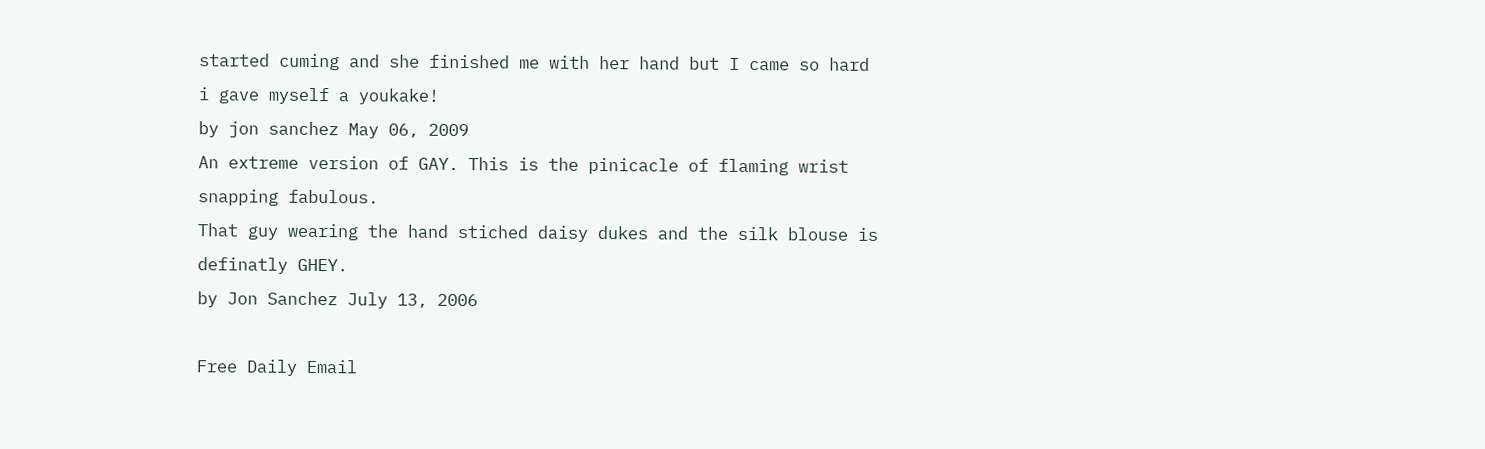started cuming and she finished me with her hand but I came so hard i gave myself a youkake!
by jon sanchez May 06, 2009
An extreme version of GAY. This is the pinicacle of flaming wrist snapping fabulous.
That guy wearing the hand stiched daisy dukes and the silk blouse is definatly GHEY.
by Jon Sanchez July 13, 2006

Free Daily Email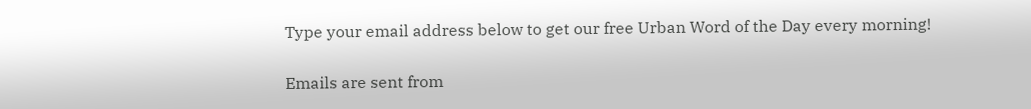Type your email address below to get our free Urban Word of the Day every morning!

Emails are sent from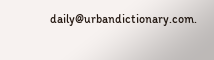daily@urbandictionary.com.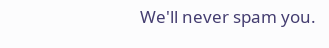We'll never spam you.